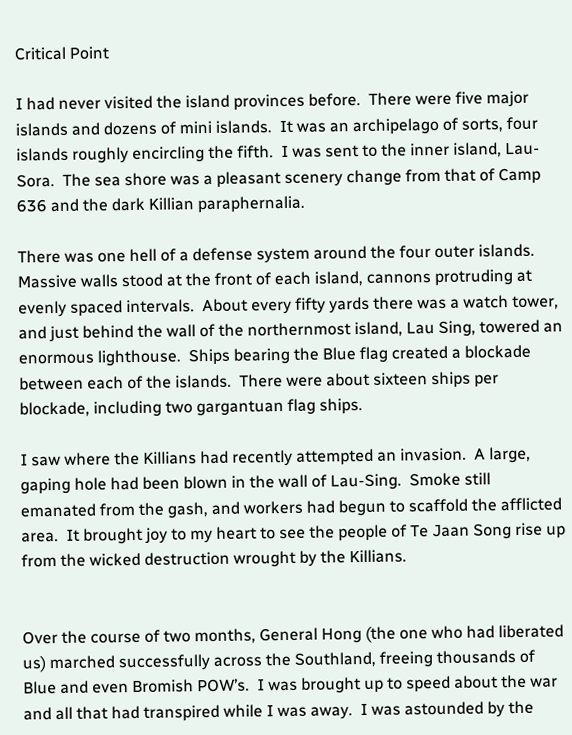Critical Point

I had never visited the island provinces before.  There were five major islands and dozens of mini islands.  It was an archipelago of sorts, four islands roughly encircling the fifth.  I was sent to the inner island, Lau-Sora.  The sea shore was a pleasant scenery change from that of Camp 636 and the dark Killian paraphernalia.

There was one hell of a defense system around the four outer islands.  Massive walls stood at the front of each island, cannons protruding at evenly spaced intervals.  About every fifty yards there was a watch tower, and just behind the wall of the northernmost island, Lau Sing, towered an enormous lighthouse.  Ships bearing the Blue flag created a blockade between each of the islands.  There were about sixteen ships per blockade, including two gargantuan flag ships.

I saw where the Killians had recently attempted an invasion.  A large, gaping hole had been blown in the wall of Lau-Sing.  Smoke still emanated from the gash, and workers had begun to scaffold the afflicted area.  It brought joy to my heart to see the people of Te Jaan Song rise up from the wicked destruction wrought by the Killians.


Over the course of two months, General Hong (the one who had liberated us) marched successfully across the Southland, freeing thousands of Blue and even Bromish POW’s.  I was brought up to speed about the war and all that had transpired while I was away.  I was astounded by the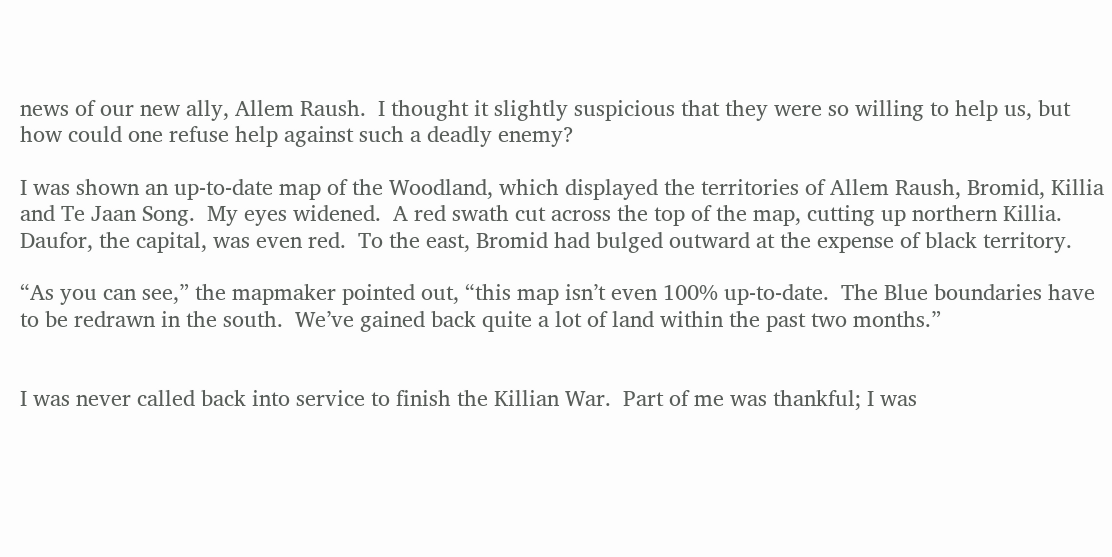news of our new ally, Allem Raush.  I thought it slightly suspicious that they were so willing to help us, but how could one refuse help against such a deadly enemy?

I was shown an up-to-date map of the Woodland, which displayed the territories of Allem Raush, Bromid, Killia and Te Jaan Song.  My eyes widened.  A red swath cut across the top of the map, cutting up northern Killia.  Daufor, the capital, was even red.  To the east, Bromid had bulged outward at the expense of black territory.

“As you can see,” the mapmaker pointed out, “this map isn’t even 100% up-to-date.  The Blue boundaries have to be redrawn in the south.  We’ve gained back quite a lot of land within the past two months.”


I was never called back into service to finish the Killian War.  Part of me was thankful; I was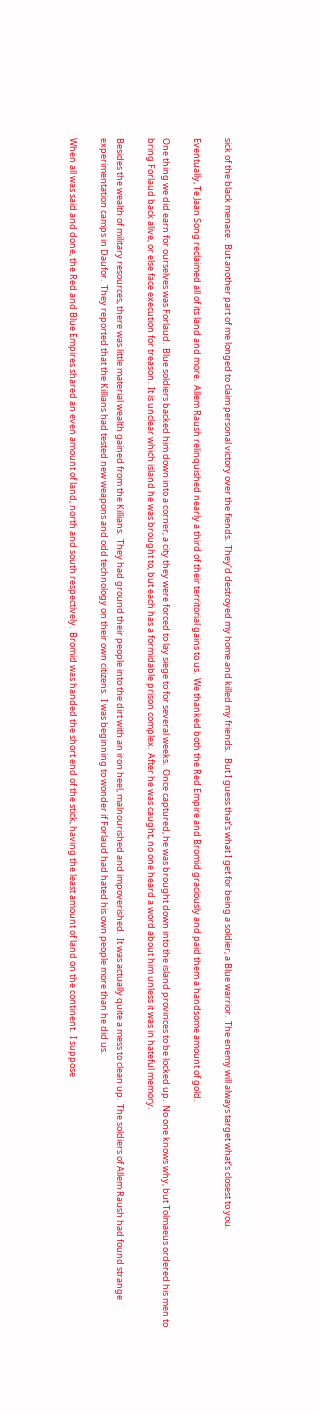sick of the black menace.  But another part of me longed to claim personal victory over the fiends.  They’d destroyed my home and killed my friends.   But I guess that’s what I get for being a soldier, a Blue warrior.  The enemy will always target what’s closest to you.

Eventually, Te Jaan Song reclaimed all of its land and more.  Allem Raush relinquished nearly a third of their territorial gains to us.  We thanked both the Red Empire and Bromid graciously and paid them a handsome amount of gold.

One thing we did earn for ourselves was Forlaud.  Blue soldiers backed him down into a corner, a city they were forced to lay siege to for several weeks.  Once captured, he was brought down into the island provinces to be locked up.  No one knows why, but Tolmaeus ordered his men to bring Forlaud back alive, or else face execution for treason.  It is unclear which island he was brought to, but each has a formidable prison complex.  After he was caught, no one heard a word about him unless it was in hateful memory.

Besides the wealth of military resources, there was little material wealth gained from the Killians.  They had ground their people into the dirt with an iron heel, malnourished and impoverished.  It was actually quite a mess to clean up.  The soldiers of Allem Raush had found strange experimentation camps in Daufor.  They reported that the Killians had tested new weapons and odd technology on their own citizens.  I was beginning to wonder if Forlaud had hated his own people more than he did us.

When all was said and done, the Red and Blue Empires shared an even amount of land, north and south respectively.  Bromid was handed the short end of the stick, having the least amount of land on the continent.  I suppose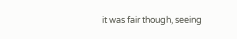it was fair though, seeing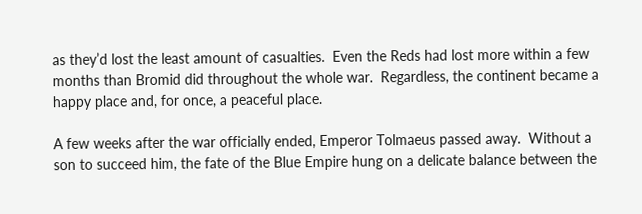as they’d lost the least amount of casualties.  Even the Reds had lost more within a few months than Bromid did throughout the whole war.  Regardless, the continent became a happy place and, for once, a peaceful place.

A few weeks after the war officially ended, Emperor Tolmaeus passed away.  Without a son to succeed him, the fate of the Blue Empire hung on a delicate balance between the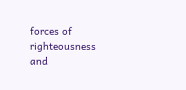forces of righteousness and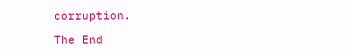corruption.

The End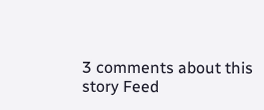3 comments about this story Feed